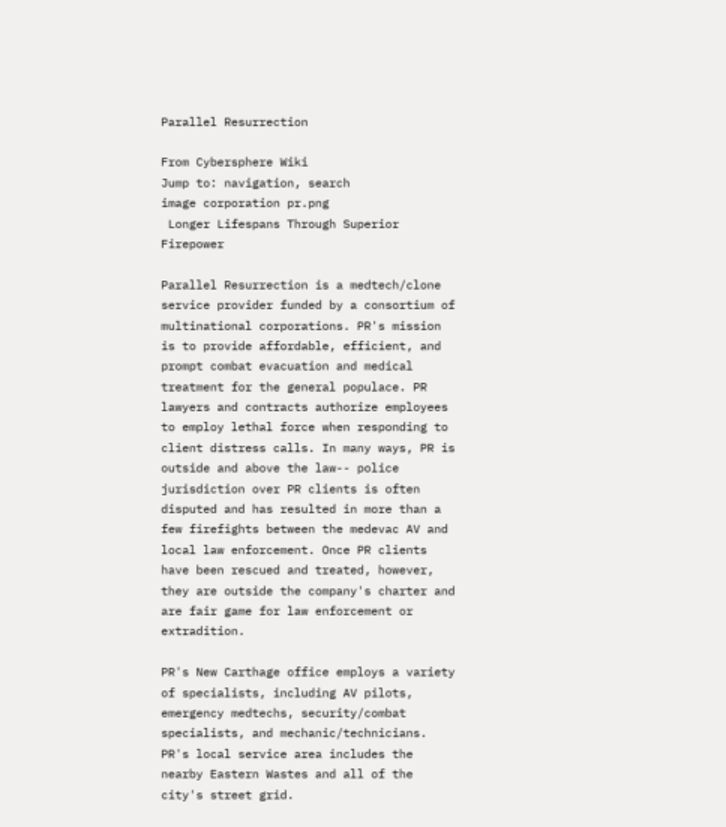Parallel Resurrection

From Cybersphere Wiki
Jump to: navigation, search
image corporation pr.png
 Longer Lifespans Through Superior Firepower

Parallel Resurrection is a medtech/clone service provider funded by a consortium of multinational corporations. PR's mission is to provide affordable, efficient, and prompt combat evacuation and medical treatment for the general populace. PR lawyers and contracts authorize employees to employ lethal force when responding to client distress calls. In many ways, PR is outside and above the law-- police jurisdiction over PR clients is often disputed and has resulted in more than a few firefights between the medevac AV and local law enforcement. Once PR clients have been rescued and treated, however, they are outside the company's charter and are fair game for law enforcement or extradition.

PR's New Carthage office employs a variety of specialists, including AV pilots, emergency medtechs, security/combat specialists, and mechanic/technicians. PR's local service area includes the nearby Eastern Wastes and all of the city's street grid.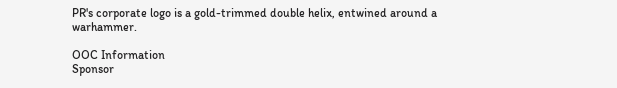PR's corporate logo is a gold-trimmed double helix, entwined around a warhammer.

OOC Information
Sponsor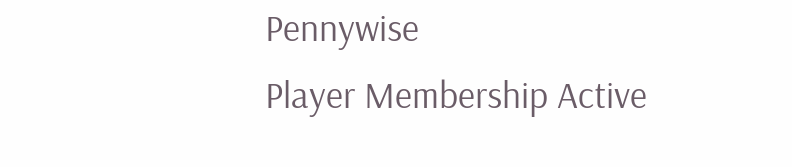Pennywise
Player Membership Active